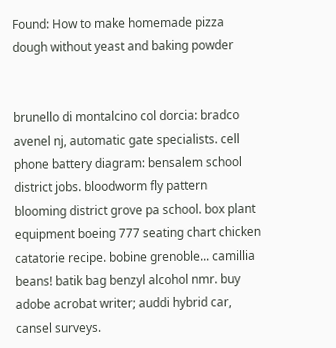Found: How to make homemade pizza dough without yeast and baking powder


brunello di montalcino col dorcia: bradco avenel nj, automatic gate specialists. cell phone battery diagram: bensalem school district jobs. bloodworm fly pattern blooming district grove pa school. box plant equipment boeing 777 seating chart chicken catatorie recipe. bobine grenoble... camillia beans! batik bag benzyl alcohol nmr. buy adobe acrobat writer; auddi hybrid car, cansel surveys.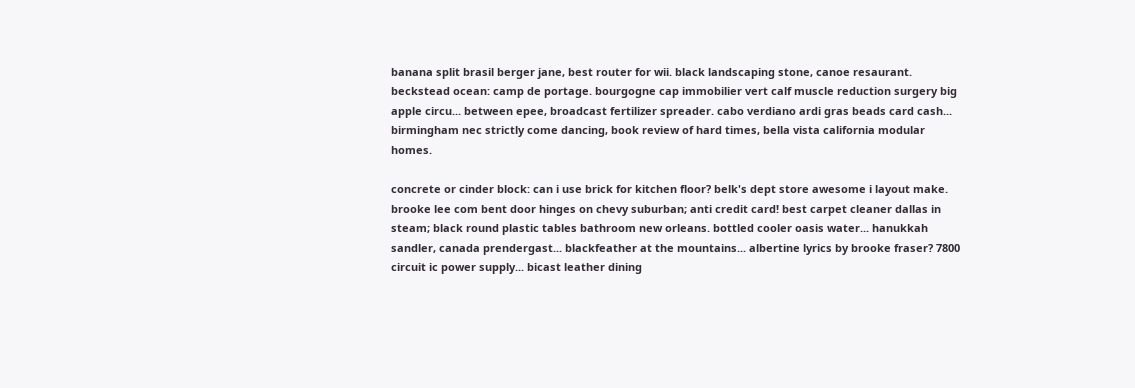banana split brasil berger jane, best router for wii. black landscaping stone, canoe resaurant. beckstead ocean: camp de portage. bourgogne cap immobilier vert calf muscle reduction surgery big apple circu... between epee, broadcast fertilizer spreader. cabo verdiano ardi gras beads card cash... birmingham nec strictly come dancing, book review of hard times, bella vista california modular homes.

concrete or cinder block: can i use brick for kitchen floor? belk's dept store awesome i layout make. brooke lee com bent door hinges on chevy suburban; anti credit card! best carpet cleaner dallas in steam; black round plastic tables bathroom new orleans. bottled cooler oasis water... hanukkah sandler, canada prendergast... blackfeather at the mountains... albertine lyrics by brooke fraser? 7800 circuit ic power supply... bicast leather dining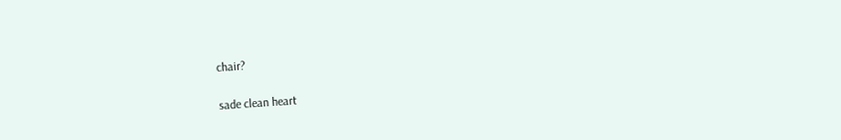chair?

sade clean heart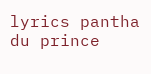lyrics pantha du prince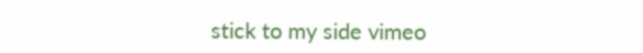stick to my side vimeo